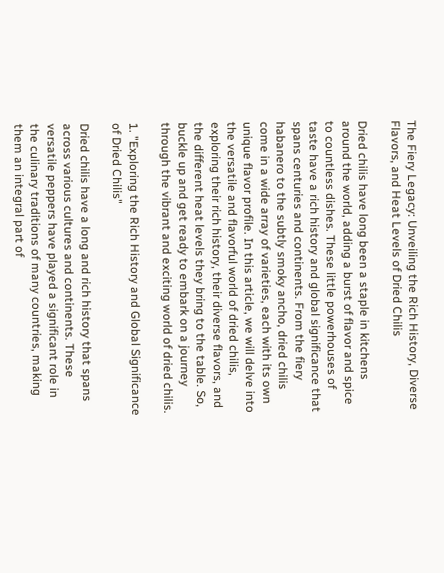The Fiery Legacy: Unveiling the Rich History, Diverse Flavors, and Heat Levels of Dried Chilis

Dried chilis have long been a staple in kitchens around the world, adding a burst of flavor and spice to countless dishes. These little powerhouses of taste have a rich history and global significance that spans centuries and continents. From the fiery habanero to the subtly smoky ancho, dried chilis come in a wide array of varieties, each with its own unique flavor profile. In this article, we will delve into the versatile and flavorful world of dried chilis, exploring their rich history, their diverse flavors, and the different heat levels they bring to the table. So, buckle up and get ready to embark on a journey through the vibrant and exciting world of dried chilis.

1. "Exploring the Rich History and Global Significance of Dried Chilis"

Dried chilis have a long and rich history that spans across various cultures and continents. These versatile peppers have played a significant role in the culinary traditions of many countries, making them an integral part of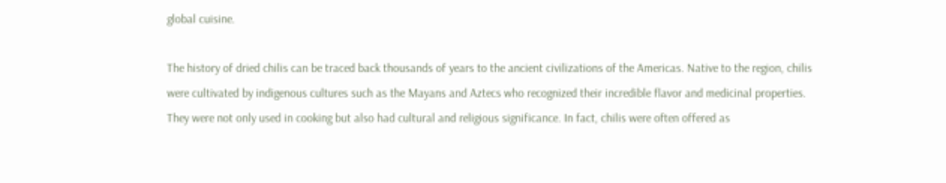global cuisine.

The history of dried chilis can be traced back thousands of years to the ancient civilizations of the Americas. Native to the region, chilis were cultivated by indigenous cultures such as the Mayans and Aztecs who recognized their incredible flavor and medicinal properties. They were not only used in cooking but also had cultural and religious significance. In fact, chilis were often offered as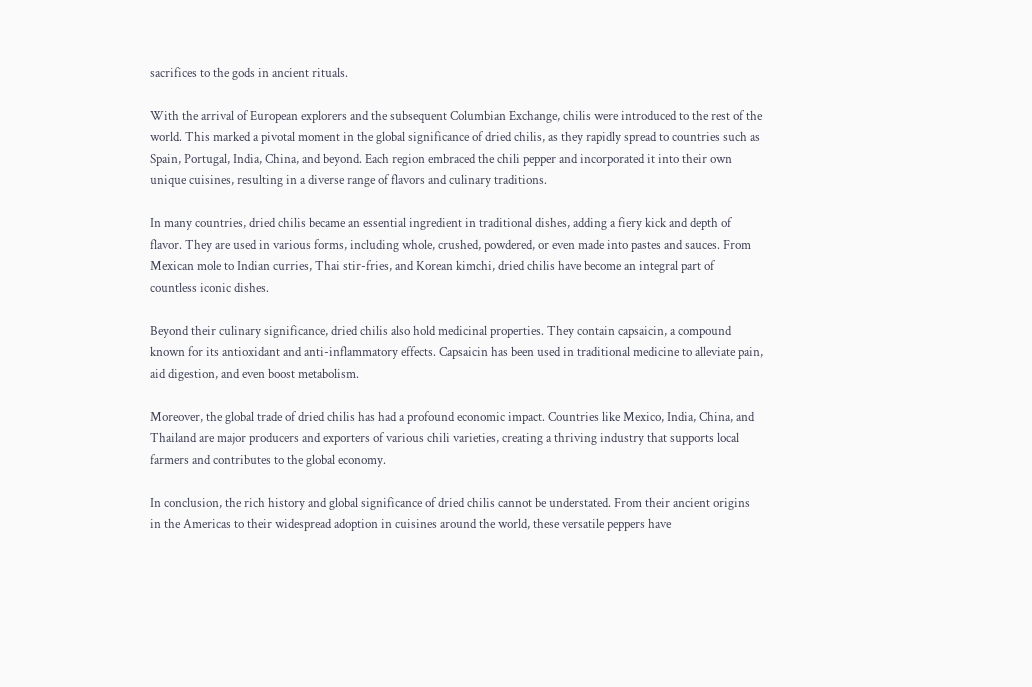sacrifices to the gods in ancient rituals.

With the arrival of European explorers and the subsequent Columbian Exchange, chilis were introduced to the rest of the world. This marked a pivotal moment in the global significance of dried chilis, as they rapidly spread to countries such as Spain, Portugal, India, China, and beyond. Each region embraced the chili pepper and incorporated it into their own unique cuisines, resulting in a diverse range of flavors and culinary traditions.

In many countries, dried chilis became an essential ingredient in traditional dishes, adding a fiery kick and depth of flavor. They are used in various forms, including whole, crushed, powdered, or even made into pastes and sauces. From Mexican mole to Indian curries, Thai stir-fries, and Korean kimchi, dried chilis have become an integral part of countless iconic dishes.

Beyond their culinary significance, dried chilis also hold medicinal properties. They contain capsaicin, a compound known for its antioxidant and anti-inflammatory effects. Capsaicin has been used in traditional medicine to alleviate pain, aid digestion, and even boost metabolism.

Moreover, the global trade of dried chilis has had a profound economic impact. Countries like Mexico, India, China, and Thailand are major producers and exporters of various chili varieties, creating a thriving industry that supports local farmers and contributes to the global economy.

In conclusion, the rich history and global significance of dried chilis cannot be understated. From their ancient origins in the Americas to their widespread adoption in cuisines around the world, these versatile peppers have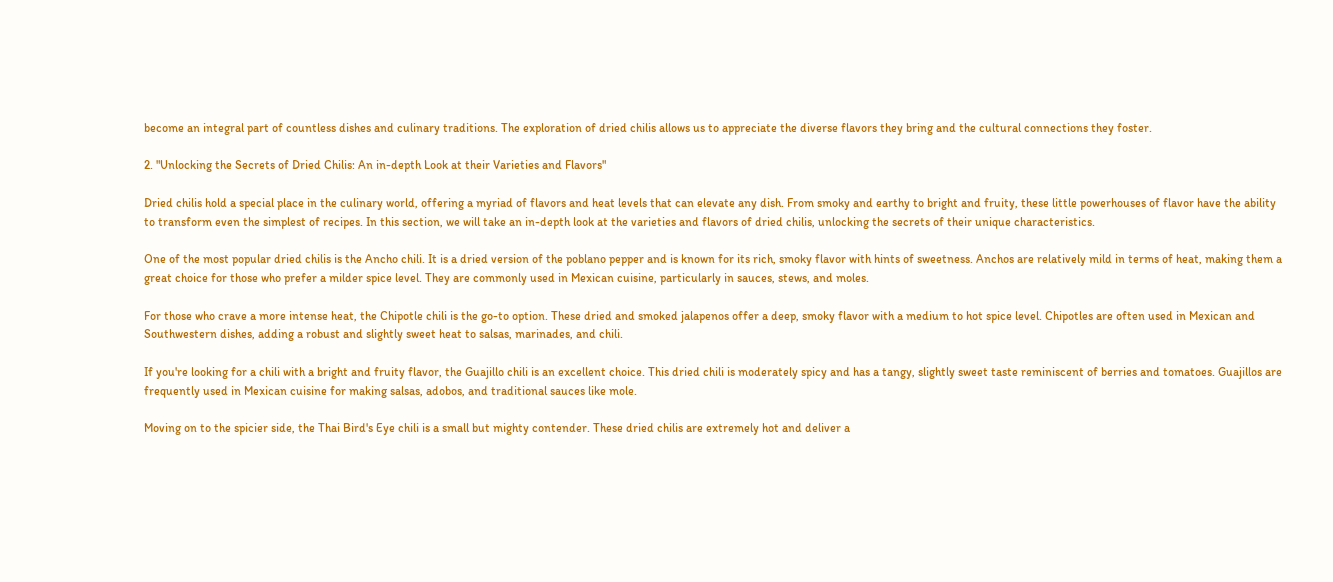become an integral part of countless dishes and culinary traditions. The exploration of dried chilis allows us to appreciate the diverse flavors they bring and the cultural connections they foster.

2. "Unlocking the Secrets of Dried Chilis: An in-depth Look at their Varieties and Flavors"

Dried chilis hold a special place in the culinary world, offering a myriad of flavors and heat levels that can elevate any dish. From smoky and earthy to bright and fruity, these little powerhouses of flavor have the ability to transform even the simplest of recipes. In this section, we will take an in-depth look at the varieties and flavors of dried chilis, unlocking the secrets of their unique characteristics.

One of the most popular dried chilis is the Ancho chili. It is a dried version of the poblano pepper and is known for its rich, smoky flavor with hints of sweetness. Anchos are relatively mild in terms of heat, making them a great choice for those who prefer a milder spice level. They are commonly used in Mexican cuisine, particularly in sauces, stews, and moles.

For those who crave a more intense heat, the Chipotle chili is the go-to option. These dried and smoked jalapenos offer a deep, smoky flavor with a medium to hot spice level. Chipotles are often used in Mexican and Southwestern dishes, adding a robust and slightly sweet heat to salsas, marinades, and chili.

If you're looking for a chili with a bright and fruity flavor, the Guajillo chili is an excellent choice. This dried chili is moderately spicy and has a tangy, slightly sweet taste reminiscent of berries and tomatoes. Guajillos are frequently used in Mexican cuisine for making salsas, adobos, and traditional sauces like mole.

Moving on to the spicier side, the Thai Bird's Eye chili is a small but mighty contender. These dried chilis are extremely hot and deliver a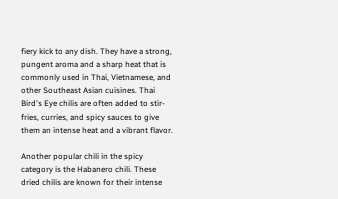fiery kick to any dish. They have a strong, pungent aroma and a sharp heat that is commonly used in Thai, Vietnamese, and other Southeast Asian cuisines. Thai Bird's Eye chilis are often added to stir-fries, curries, and spicy sauces to give them an intense heat and a vibrant flavor.

Another popular chili in the spicy category is the Habanero chili. These dried chilis are known for their intense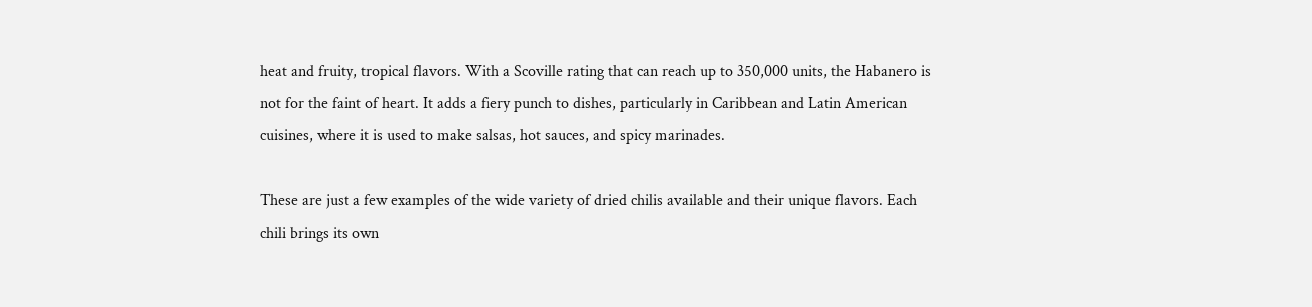heat and fruity, tropical flavors. With a Scoville rating that can reach up to 350,000 units, the Habanero is not for the faint of heart. It adds a fiery punch to dishes, particularly in Caribbean and Latin American cuisines, where it is used to make salsas, hot sauces, and spicy marinades.

These are just a few examples of the wide variety of dried chilis available and their unique flavors. Each chili brings its own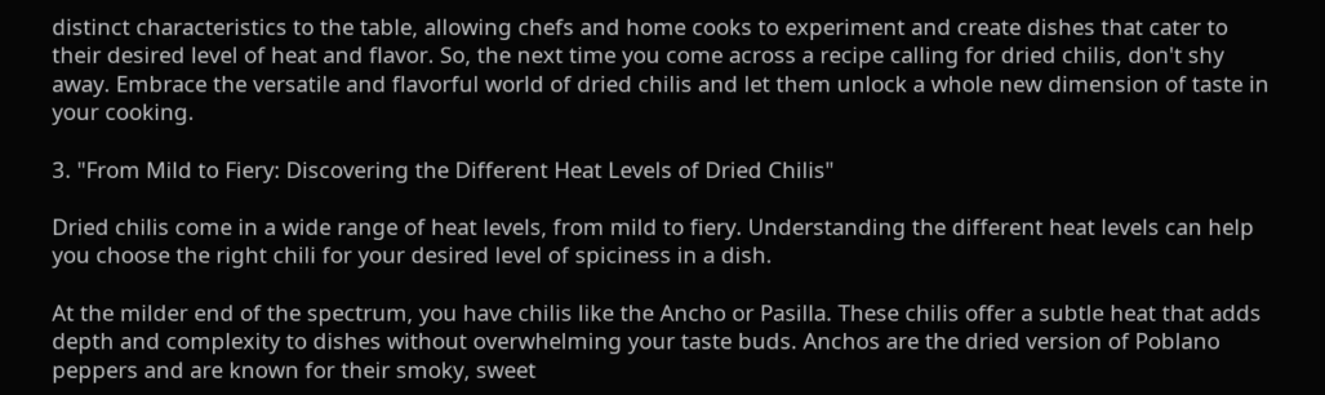distinct characteristics to the table, allowing chefs and home cooks to experiment and create dishes that cater to their desired level of heat and flavor. So, the next time you come across a recipe calling for dried chilis, don't shy away. Embrace the versatile and flavorful world of dried chilis and let them unlock a whole new dimension of taste in your cooking.

3. "From Mild to Fiery: Discovering the Different Heat Levels of Dried Chilis"

Dried chilis come in a wide range of heat levels, from mild to fiery. Understanding the different heat levels can help you choose the right chili for your desired level of spiciness in a dish.

At the milder end of the spectrum, you have chilis like the Ancho or Pasilla. These chilis offer a subtle heat that adds depth and complexity to dishes without overwhelming your taste buds. Anchos are the dried version of Poblano peppers and are known for their smoky, sweet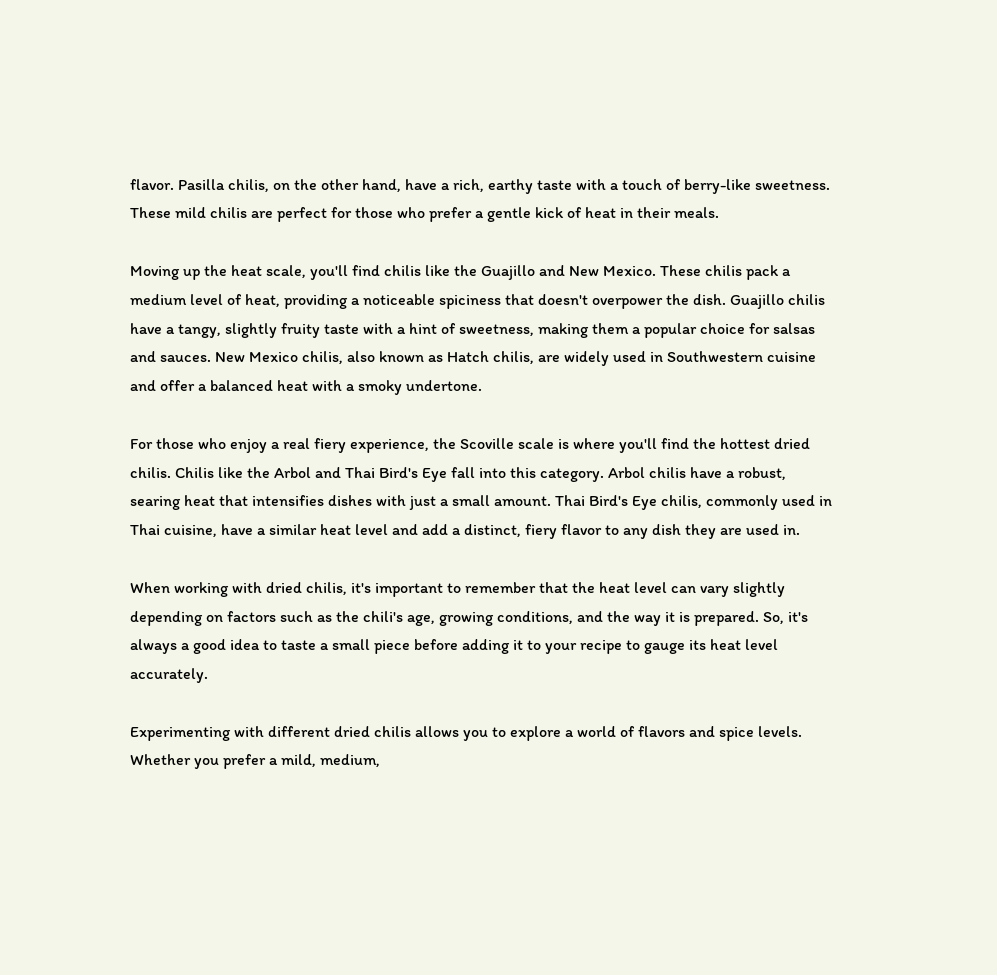flavor. Pasilla chilis, on the other hand, have a rich, earthy taste with a touch of berry-like sweetness. These mild chilis are perfect for those who prefer a gentle kick of heat in their meals.

Moving up the heat scale, you'll find chilis like the Guajillo and New Mexico. These chilis pack a medium level of heat, providing a noticeable spiciness that doesn't overpower the dish. Guajillo chilis have a tangy, slightly fruity taste with a hint of sweetness, making them a popular choice for salsas and sauces. New Mexico chilis, also known as Hatch chilis, are widely used in Southwestern cuisine and offer a balanced heat with a smoky undertone.

For those who enjoy a real fiery experience, the Scoville scale is where you'll find the hottest dried chilis. Chilis like the Arbol and Thai Bird's Eye fall into this category. Arbol chilis have a robust, searing heat that intensifies dishes with just a small amount. Thai Bird's Eye chilis, commonly used in Thai cuisine, have a similar heat level and add a distinct, fiery flavor to any dish they are used in.

When working with dried chilis, it's important to remember that the heat level can vary slightly depending on factors such as the chili's age, growing conditions, and the way it is prepared. So, it's always a good idea to taste a small piece before adding it to your recipe to gauge its heat level accurately.

Experimenting with different dried chilis allows you to explore a world of flavors and spice levels. Whether you prefer a mild, medium,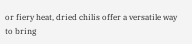or fiery heat, dried chilis offer a versatile way to bring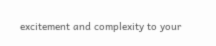excitement and complexity to your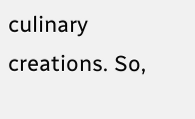culinary creations. So,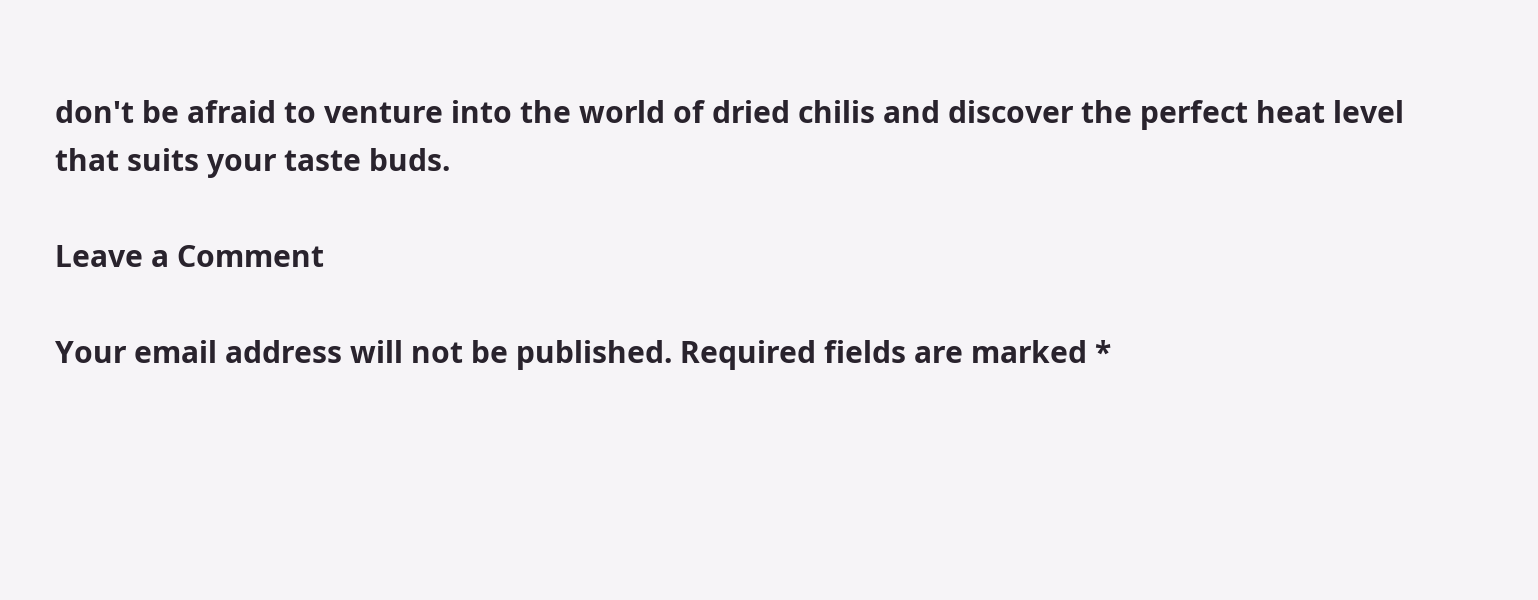don't be afraid to venture into the world of dried chilis and discover the perfect heat level that suits your taste buds.

Leave a Comment

Your email address will not be published. Required fields are marked *